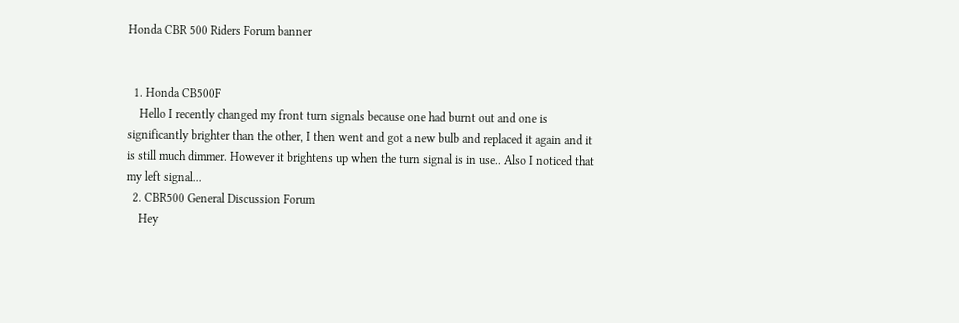Honda CBR 500 Riders Forum banner


  1. Honda CB500F
    Hello I recently changed my front turn signals because one had burnt out and one is significantly brighter than the other, I then went and got a new bulb and replaced it again and it is still much dimmer. However it brightens up when the turn signal is in use.. Also I noticed that my left signal...
  2. CBR500 General Discussion Forum
    Hey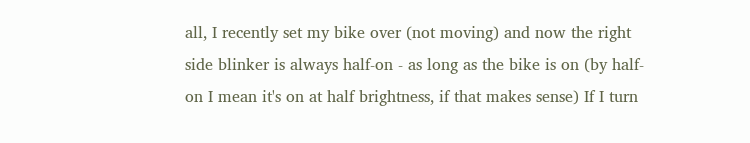all, I recently set my bike over (not moving) and now the right side blinker is always half-on - as long as the bike is on (by half-on I mean it's on at half brightness, if that makes sense) If I turn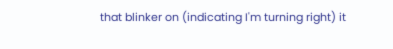that blinker on (indicating I'm turning right) it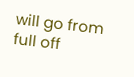will go from full off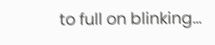to full on blinking...